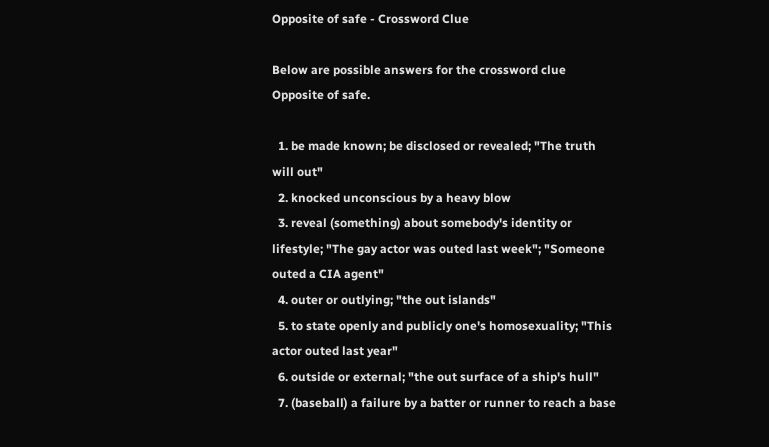Opposite of safe - Crossword Clue

Below are possible answers for the crossword clue Opposite of safe.

  1. be made known; be disclosed or revealed; "The truth will out"
  2. knocked unconscious by a heavy blow
  3. reveal (something) about somebody's identity or lifestyle; "The gay actor was outed last week"; "Someone outed a CIA agent"
  4. outer or outlying; "the out islands"
  5. to state openly and publicly one's homosexuality; "This actor outed last year"
  6. outside or external; "the out surface of a ship's hull"
  7. (baseball) a failure by a batter or runner to reach a base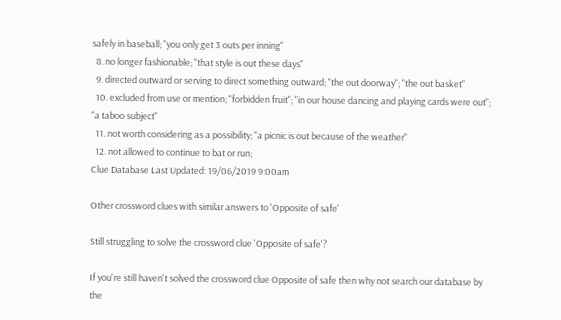safely in baseball; "you only get 3 outs per inning"
  8. no longer fashionable; "that style is out these days"
  9. directed outward or serving to direct something outward; "the out doorway"; "the out basket"
  10. excluded from use or mention; "forbidden fruit"; "in our house dancing and playing cards were out"; "a taboo subject"
  11. not worth considering as a possibility; "a picnic is out because of the weather"
  12. not allowed to continue to bat or run;
Clue Database Last Updated: 19/06/2019 9:00am

Other crossword clues with similar answers to 'Opposite of safe'

Still struggling to solve the crossword clue 'Opposite of safe'?

If you're still haven't solved the crossword clue Opposite of safe then why not search our database by the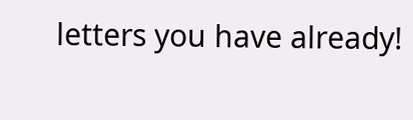letters you have already!